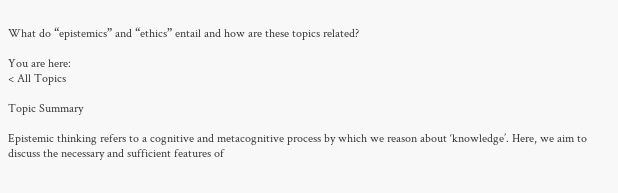What do “epistemics” and “ethics” entail and how are these topics related?

You are here:
< All Topics

Topic Summary

Epistemic thinking refers to a cognitive and metacognitive process by which we reason about ‘knowledge’. Here, we aim to discuss the necessary and sufficient features of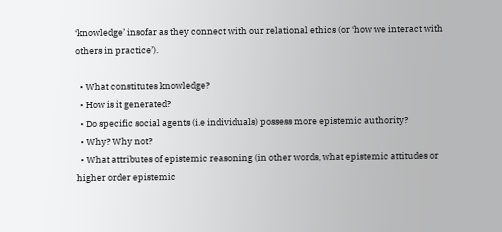‘knowledge’ insofar as they connect with our relational ethics (or ‘how we interact with others in practice’).

  • What constitutes knowledge?
  • How is it generated?
  • Do specific social agents (i.e individuals) possess more epistemic authority?
  • Why? Why not?
  • What attributes of epistemic reasoning (in other words, what epistemic attitudes or higher order epistemic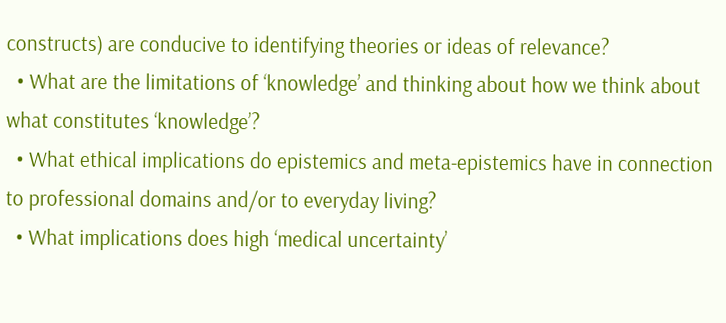constructs) are conducive to identifying theories or ideas of relevance?
  • What are the limitations of ‘knowledge’ and thinking about how we think about what constitutes ‘knowledge’?
  • What ethical implications do epistemics and meta-epistemics have in connection to professional domains and/or to everyday living?
  • What implications does high ‘medical uncertainty’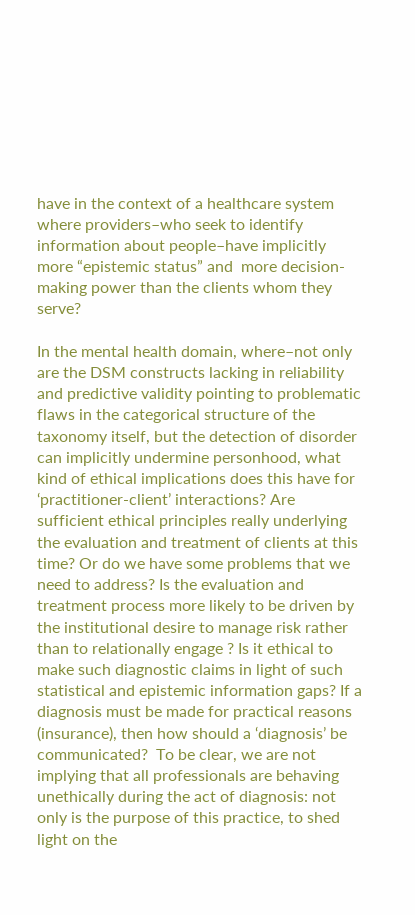have in the context of a healthcare system where providers–who seek to identify information about people–have implicitly more “epistemic status” and  more decision-making power than the clients whom they serve?

In the mental health domain, where–not only are the DSM constructs lacking in reliability and predictive validity pointing to problematic flaws in the categorical structure of the taxonomy itself, but the detection of disorder can implicitly undermine personhood, what kind of ethical implications does this have for ‘practitioner-client’ interactions? Are sufficient ethical principles really underlying the evaluation and treatment of clients at this time? Or do we have some problems that we need to address? Is the evaluation and treatment process more likely to be driven by the institutional desire to manage risk rather than to relationally engage ? Is it ethical to make such diagnostic claims in light of such statistical and epistemic information gaps? If a diagnosis must be made for practical reasons (insurance), then how should a ‘diagnosis’ be communicated?  To be clear, we are not implying that all professionals are behaving unethically during the act of diagnosis: not only is the purpose of this practice, to shed light on the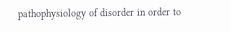pathophysiology of disorder in order to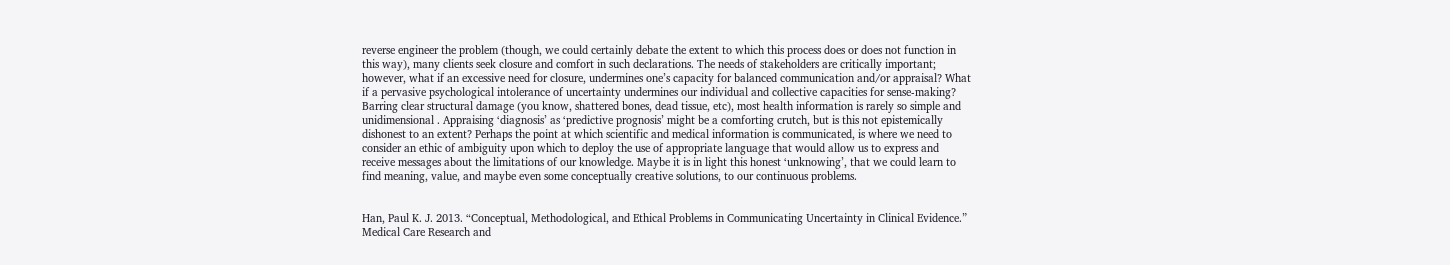reverse engineer the problem (though, we could certainly debate the extent to which this process does or does not function in this way), many clients seek closure and comfort in such declarations. The needs of stakeholders are critically important; however, what if an excessive need for closure, undermines one’s capacity for balanced communication and/or appraisal? What if a pervasive psychological intolerance of uncertainty undermines our individual and collective capacities for sense-making? Barring clear structural damage (you know, shattered bones, dead tissue, etc), most health information is rarely so simple and unidimensional . Appraising ‘diagnosis’ as ‘predictive prognosis’ might be a comforting crutch, but is this not epistemically dishonest to an extent? Perhaps the point at which scientific and medical information is communicated, is where we need to consider an ethic of ambiguity upon which to deploy the use of appropriate language that would allow us to express and receive messages about the limitations of our knowledge. Maybe it is in light this honest ‘unknowing’, that we could learn to find meaning, value, and maybe even some conceptually creative solutions, to our continuous problems.


Han, Paul K. J. 2013. “Conceptual, Methodological, and Ethical Problems in Communicating Uncertainty in Clinical Evidence.” Medical Care Research and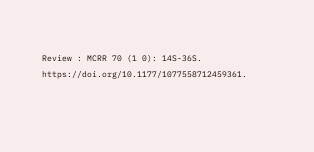Review : MCRR 70 (1 0): 14S-36S. https://doi.org/10.1177/1077558712459361.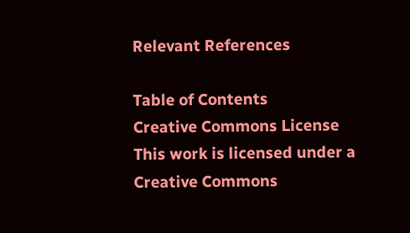Relevant References

Table of Contents
Creative Commons License
This work is licensed under a Creative Commons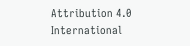Attribution 4.0 International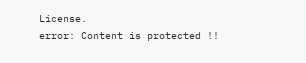License.
error: Content is protected !!